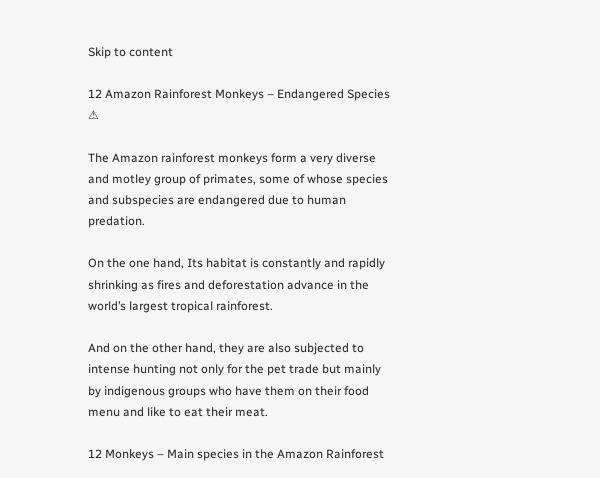Skip to content

12 Amazon Rainforest Monkeys – Endangered Species ⚠

The Amazon rainforest monkeys form a very diverse and motley group of primates, some of whose species and subspecies are endangered due to human predation.

On the one hand, Its habitat is constantly and rapidly shrinking as fires and deforestation advance in the world’s largest tropical rainforest.

And on the other hand, they are also subjected to intense hunting not only for the pet trade but mainly by indigenous groups who have them on their food menu and like to eat their meat.

12 Monkeys – Main species in the Amazon Rainforest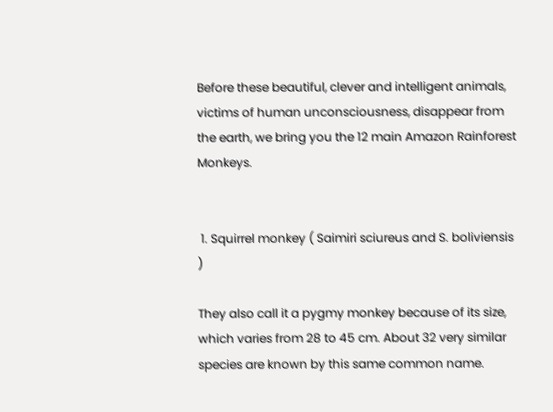Before these beautiful, clever and intelligent animals, victims of human unconsciousness, disappear from the earth, we bring you the 12 main Amazon Rainforest Monkeys.


 1. Squirrel monkey ( Saimiri sciureus and S. boliviensis )

They also call it a pygmy monkey because of its size, which varies from 28 to 45 cm. About 32 very similar species are known by this same common name.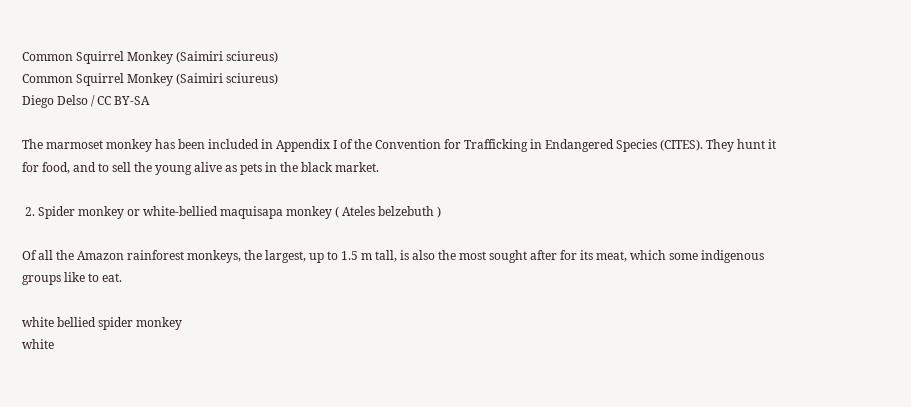Common Squirrel Monkey (Saimiri sciureus)
Common Squirrel Monkey (Saimiri sciureus)
Diego Delso / CC BY-SA

The marmoset monkey has been included in Appendix I of the Convention for Trafficking in Endangered Species (CITES). They hunt it for food, and to sell the young alive as pets in the black market.

 2. Spider monkey or white-bellied maquisapa monkey ( Ateles belzebuth )

Of all the Amazon rainforest monkeys, the largest, up to 1.5 m tall, is also the most sought after for its meat, which some indigenous groups like to eat.

white bellied spider monkey
white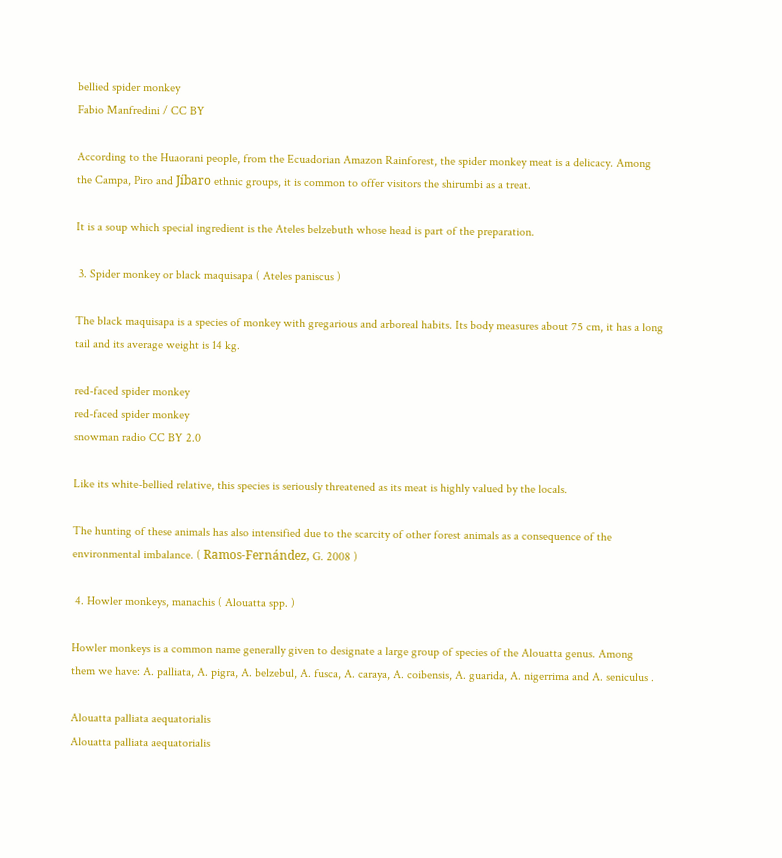bellied spider monkey
Fabio Manfredini / CC BY

According to the Huaorani people, from the Ecuadorian Amazon Rainforest, the spider monkey meat is a delicacy. Among the Campa, Piro and Jíbaro ethnic groups, it is common to offer visitors the shirumbi as a treat.

It is a soup which special ingredient is the Ateles belzebuth whose head is part of the preparation.

 3. Spider monkey or black maquisapa ( Ateles paniscus )

The black maquisapa is a species of monkey with gregarious and arboreal habits. Its body measures about 75 cm, it has a long tail and its average weight is 14 kg.

red-faced spider monkey
red-faced spider monkey
snowman radio CC BY 2.0

Like its white-bellied relative, this species is seriously threatened as its meat is highly valued by the locals.

The hunting of these animals has also intensified due to the scarcity of other forest animals as a consequence of the environmental imbalance. ( Ramos-Fernández, G. 2008 )

 4. Howler monkeys, manachis ( Alouatta spp. )

Howler monkeys is a common name generally given to designate a large group of species of the Alouatta genus. Among them we have: A. palliata, A. pigra, A. belzebul, A. fusca, A. caraya, A. coibensis, A. guarida, A. nigerrima and A. seniculus .

Alouatta palliata aequatorialis
Alouatta palliata aequatorialis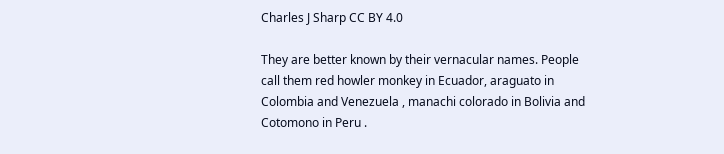Charles J Sharp CC BY 4.0

They are better known by their vernacular names. People call them red howler monkey in Ecuador, araguato in Colombia and Venezuela , manachi colorado in Bolivia and Cotomono in Peru .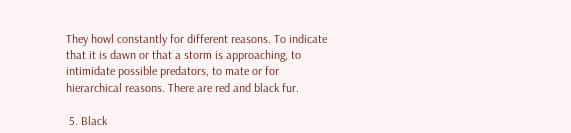They howl constantly for different reasons. To indicate that it is dawn or that a storm is approaching, to intimidate possible predators, to mate or for hierarchical reasons. There are red and black fur.

 5. Black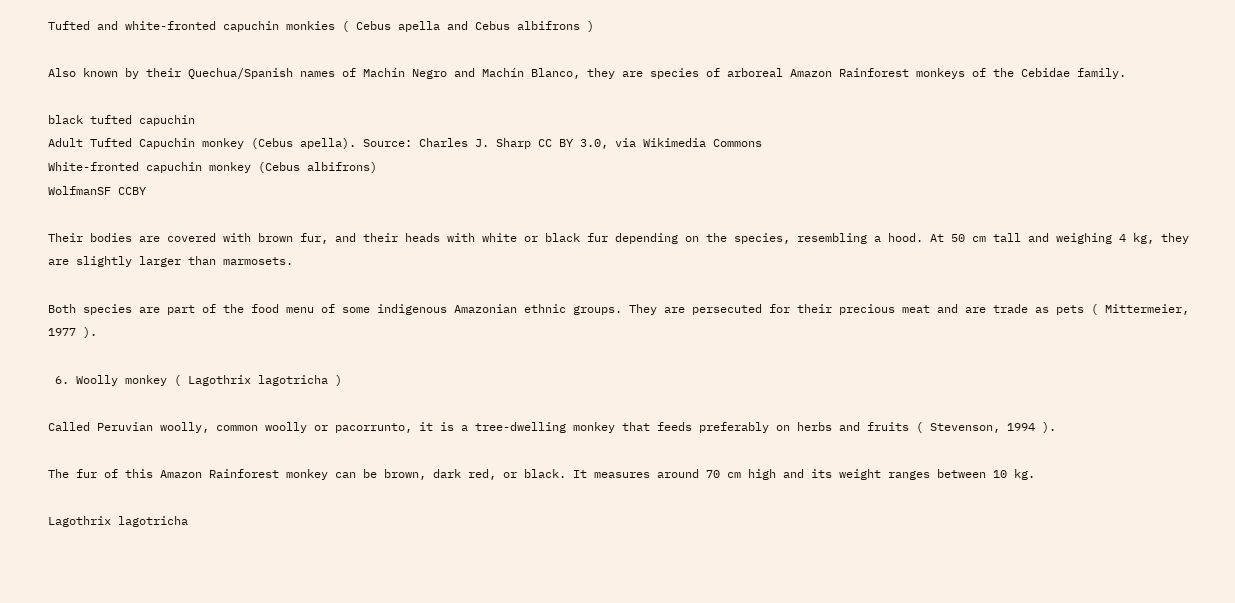Tufted and white-fronted capuchin monkies ( Cebus apella and Cebus albifrons )

Also known by their Quechua/Spanish names of Machín Negro and Machín Blanco, they are species of arboreal Amazon Rainforest monkeys of the Cebidae family.

black tufted capuchin
Adult Tufted Capuchin monkey (Cebus apella). Source: Charles J. Sharp CC BY 3.0, via Wikimedia Commons
White-fronted capuchin monkey (Cebus albifrons)
WolfmanSF CCBY

Their bodies are covered with brown fur, and their heads with white or black fur depending on the species, resembling a hood. At 50 cm tall and weighing 4 kg, they are slightly larger than marmosets.

Both species are part of the food menu of some indigenous Amazonian ethnic groups. They are persecuted for their precious meat and are trade as pets ( Mittermeier, 1977 ).

 6. Woolly monkey ( Lagothrix lagotricha )

Called Peruvian woolly, common woolly or pacorrunto, it is a tree-dwelling monkey that feeds preferably on herbs and fruits ( Stevenson, 1994 ).

The fur of this Amazon Rainforest monkey can be brown, dark red, or black. It measures around 70 cm high and its weight ranges between 10 kg.

Lagothrix lagotricha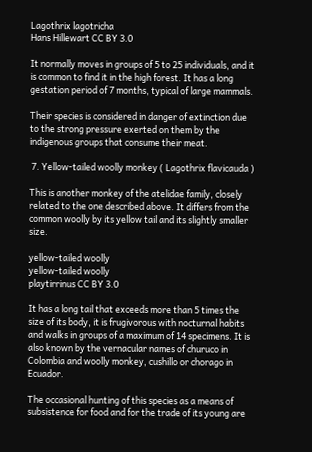Lagothrix lagotricha
Hans Hillewart CC BY 3.0

It normally moves in groups of 5 to 25 individuals, and it is common to find it in the high forest. It has a long gestation period of 7 months, typical of large mammals.

Their species is considered in danger of extinction due to the strong pressure exerted on them by the indigenous groups that consume their meat.

 7. Yellow-tailed woolly monkey ( Lagothrix flavicauda )

This is another monkey of the atelidae family, closely related to the one described above. It differs from the common woolly by its yellow tail and its slightly smaller size.

yellow-tailed woolly
yellow-tailed woolly
playtirrinus CC BY 3.0

It has a long tail that exceeds more than 5 times the size of its body, it is frugivorous with nocturnal habits and walks in groups of a maximum of 14 specimens. It is also known by the vernacular names of churuco in Colombia and woolly monkey, cushillo or chorago in Ecuador.

The occasional hunting of this species as a means of subsistence for food and for the trade of its young are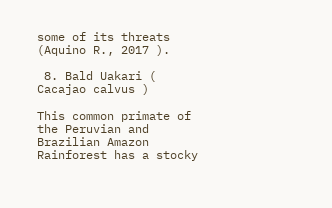some of its threats (Aquino R., 2017 ).

 8. Bald Uakari ( Cacajao calvus )

This common primate of the Peruvian and Brazilian Amazon Rainforest has a stocky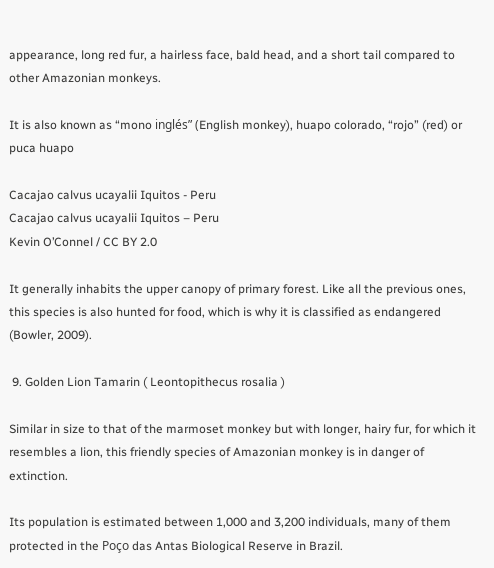appearance, long red fur, a hairless face, bald head, and a short tail compared to other Amazonian monkeys.

It is also known as “mono inglés” (English monkey), huapo colorado, “rojo” (red) or puca huapo

Cacajao calvus ucayalii Iquitos - Peru
Cacajao calvus ucayalii Iquitos – Peru
Kevin O’Connel / CC BY 2.0

It generally inhabits the upper canopy of primary forest. Like all the previous ones, this species is also hunted for food, which is why it is classified as endangered (Bowler, 2009).

 9. Golden Lion Tamarin ( Leontopithecus rosalia )

Similar in size to that of the marmoset monkey but with longer, hairy fur, for which it resembles a lion, this friendly species of Amazonian monkey is in danger of extinction.

Its population is estimated between 1,000 and 3,200 individuals, many of them protected in the Poço das Antas Biological Reserve in Brazil.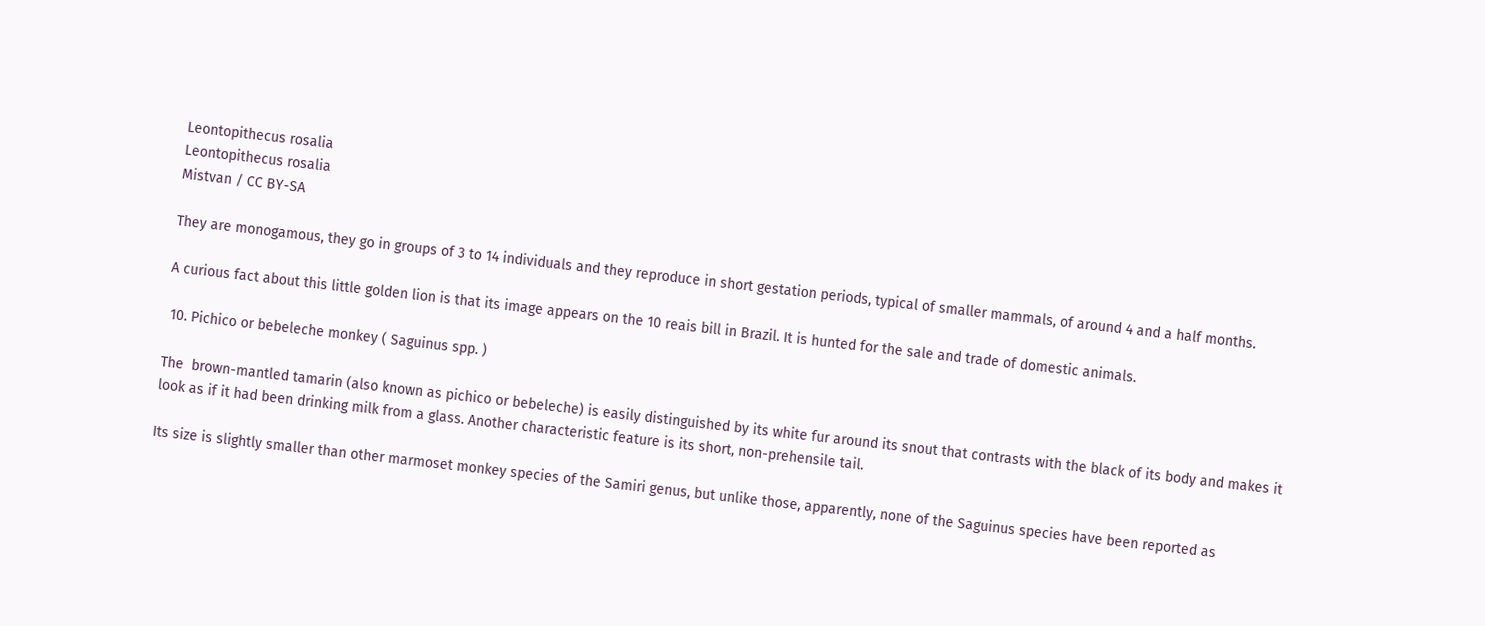Leontopithecus rosalia
Leontopithecus rosalia
Mistvan / CC BY-SA

They are monogamous, they go in groups of 3 to 14 individuals and they reproduce in short gestation periods, typical of smaller mammals, of around 4 and a half months.

A curious fact about this little golden lion is that its image appears on the 10 reais bill in Brazil. It is hunted for the sale and trade of domestic animals.

 10. Pichico or bebeleche monkey ( Saguinus spp. )

The  brown-mantled tamarin (also known as pichico or bebeleche) is easily distinguished by its white fur around its snout that contrasts with the black of its body and makes it look as if it had been drinking milk from a glass. Another characteristic feature is its short, non-prehensile tail.

Its size is slightly smaller than other marmoset monkey species of the Samiri genus, but unlike those, apparently, none of the Saguinus species have been reported as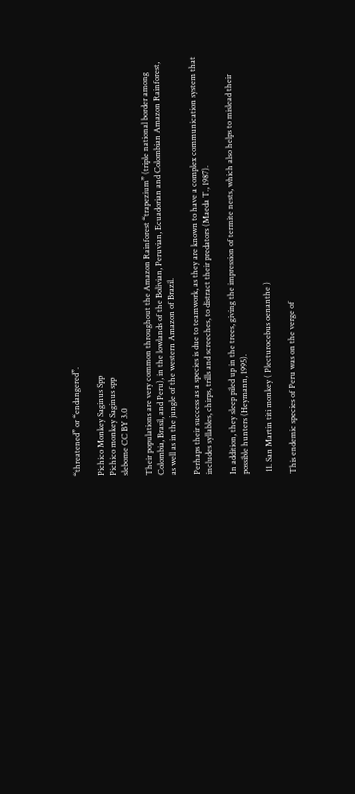“threatened” or “endangered”.

Pichico Monkey Saginus Spp
Pichico monkey Saginus spp
slebome CC BY 3.0

Their populations are very common throughout the Amazon Rainforest “trapezium” (triple national border among Colombia, Brasil, and Peru), in the lowlands of the Bolivian, Peruvian, Ecuadorian and Colombian Amazon Rainforest, as well as in the jungle of the western Amazon of Brazil.

Perhaps their success as a species is due to teamwork, as they are known to have a complex communication system that includes syllables, chirps, trills and screeches, to distract their predators (Maeda T., 1987).

In addition, they sleep piled up in the trees, giving the impression of termite nests, which also helps to mislead their possible hunters (Heymann, 1995).

 11. San Martin titi monkey ( Plecturocebus oenanthe )

This endemic species of Peru was on the verge of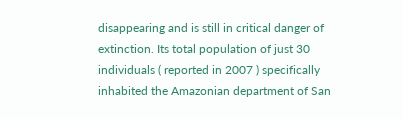disappearing and is still in critical danger of extinction. Its total population of just 30 individuals ( reported in 2007 ) specifically inhabited the Amazonian department of San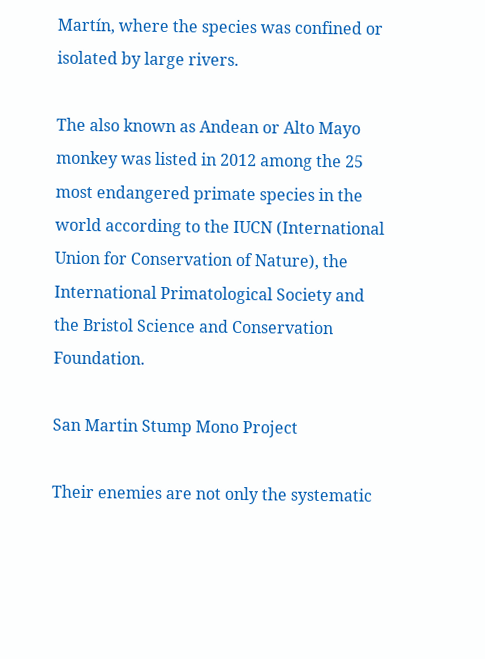Martín, where the species was confined or isolated by large rivers.

The also known as Andean or Alto Mayo monkey was listed in 2012 among the 25 most endangered primate species in the world according to the IUCN (International Union for Conservation of Nature), the International Primatological Society and the Bristol Science and Conservation Foundation.

San Martin Stump Mono Project

Their enemies are not only the systematic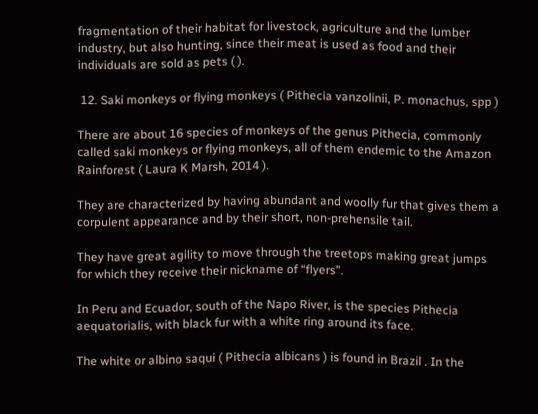fragmentation of their habitat for livestock, agriculture and the lumber industry, but also hunting, since their meat is used as food and their individuals are sold as pets ( ).

 12. Saki monkeys or flying monkeys ( Pithecia vanzolinii, P. monachus, spp )

There are about 16 species of monkeys of the genus Pithecia, commonly called saki monkeys or flying monkeys, all of them endemic to the Amazon Rainforest ( Laura K Marsh, 2014 ).

They are characterized by having abundant and woolly fur that gives them a corpulent appearance and by their short, non-prehensile tail.

They have great agility to move through the treetops making great jumps for which they receive their nickname of “flyers”.

In Peru and Ecuador, south of the Napo River, is the species Pithecia aequatorialis, with black fur with a white ring around its face.

The white or albino saqui ( Pithecia albicans ) is found in Brazil . In the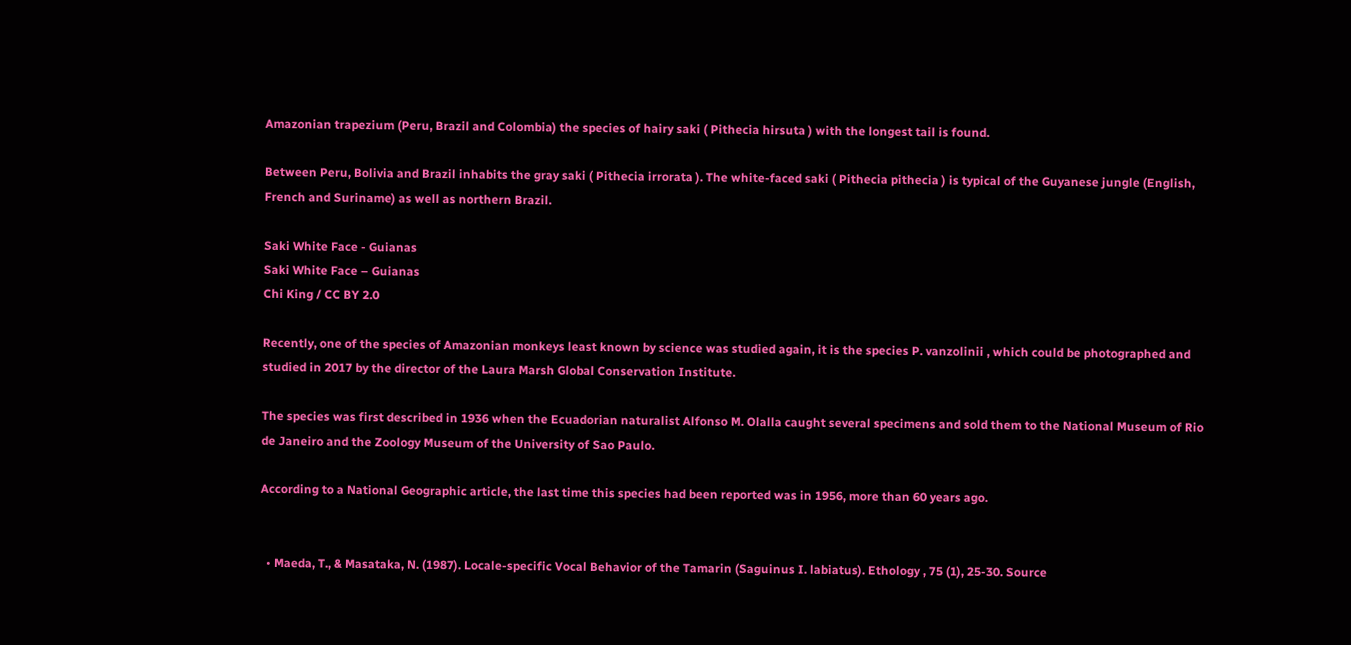Amazonian trapezium (Peru, Brazil and Colombia) the species of hairy saki ( Pithecia hirsuta ) with the longest tail is found.

Between Peru, Bolivia and Brazil inhabits the gray saki ( Pithecia irrorata ). The white-faced saki ( Pithecia pithecia ) is typical of the Guyanese jungle (English, French and Suriname) as well as northern Brazil.

Saki White Face - Guianas
Saki White Face – Guianas
Chi King / CC BY 2.0

Recently, one of the species of Amazonian monkeys least known by science was studied again, it is the species P. vanzolinii , which could be photographed and studied in 2017 by the director of the Laura Marsh Global Conservation Institute.

The species was first described in 1936 when the Ecuadorian naturalist Alfonso M. Olalla caught several specimens and sold them to the National Museum of Rio de Janeiro and the Zoology Museum of the University of Sao Paulo.

According to a National Geographic article, the last time this species had been reported was in 1956, more than 60 years ago.


  • Maeda, T., & Masataka, N. (1987). Locale‐specific Vocal Behavior of the Tamarin (Saguinus I. labiatus). Ethology , 75 (1), 25-30. Source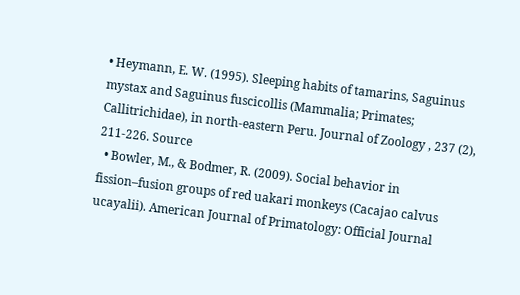• Heymann, E. W. (1995). Sleeping habits of tamarins, Saguinus mystax and Saguinus fuscicollis (Mammalia; Primates; Callitrichidae), in north‐eastern Peru. Journal of Zoology , 237 (2), 211-226. Source
  • Bowler, M., & Bodmer, R. (2009). Social behavior in fission–fusion groups of red uakari monkeys (Cacajao calvus ucayalii). American Journal of Primatology: Official Journal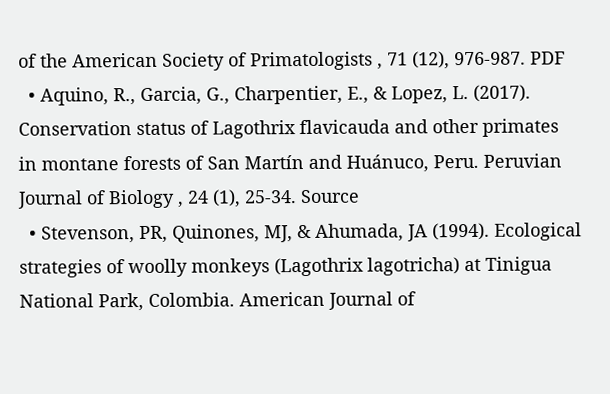of the American Society of Primatologists , 71 (12), 976-987. PDF
  • Aquino, R., Garcia, G., Charpentier, E., & Lopez, L. (2017). Conservation status of Lagothrix flavicauda and other primates in montane forests of San Martín and Huánuco, Peru. Peruvian Journal of Biology , 24 (1), 25-34. Source
  • Stevenson, PR, Quinones, MJ, & Ahumada, JA (1994). Ecological strategies of woolly monkeys (Lagothrix lagotricha) at Tinigua National Park, Colombia. American Journal of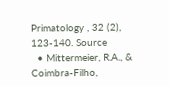Primatology , 32 (2), 123-140. Source
  • Mittermeier, R.A., & Coimbra-Filho,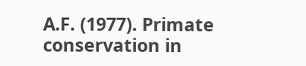A.F. (1977). Primate conservation in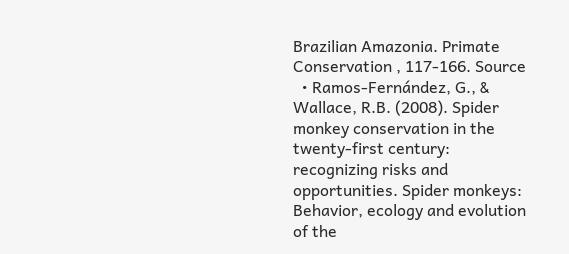Brazilian Amazonia. Primate Conservation , 117-166. Source
  • Ramos-Fernández, G., & Wallace, R.B. (2008). Spider monkey conservation in the twenty-first century: recognizing risks and opportunities. Spider monkeys: Behavior, ecology and evolution of the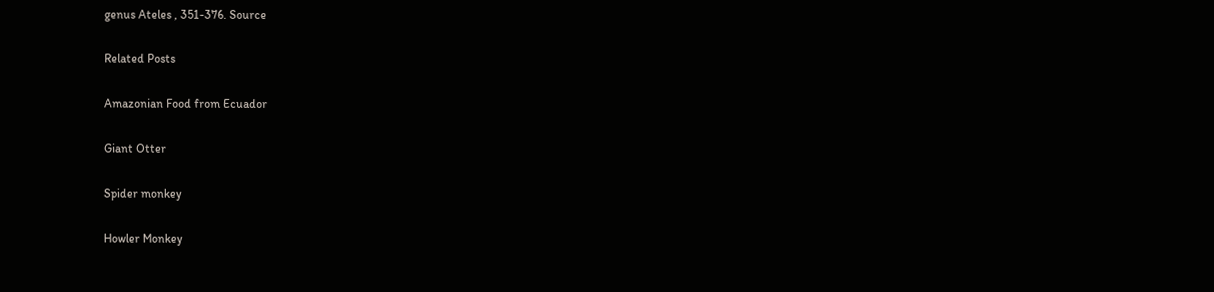genus Ateles , 351-376. Source

Related Posts

Amazonian Food from Ecuador

Giant Otter

Spider monkey

Howler Monkey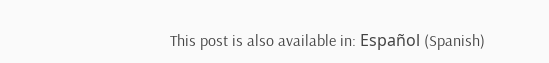This post is also available in: Español (Spanish)